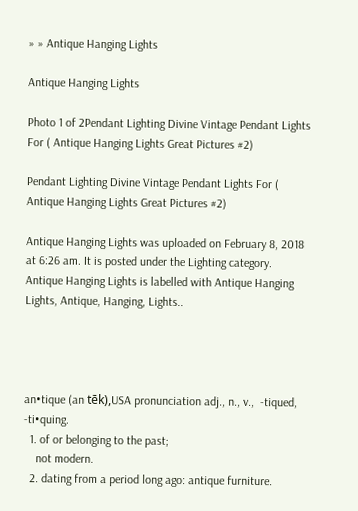» » Antique Hanging Lights

Antique Hanging Lights

Photo 1 of 2Pendant Lighting Divine Vintage Pendant Lights For ( Antique Hanging Lights Great Pictures #2)

Pendant Lighting Divine Vintage Pendant Lights For ( Antique Hanging Lights Great Pictures #2)

Antique Hanging Lights was uploaded on February 8, 2018 at 6:26 am. It is posted under the Lighting category. Antique Hanging Lights is labelled with Antique Hanging Lights, Antique, Hanging, Lights..




an•tique (an tēk),USA pronunciation adj., n., v.,  -tiqued, -ti•quing.
  1. of or belonging to the past;
    not modern.
  2. dating from a period long ago: antique furniture.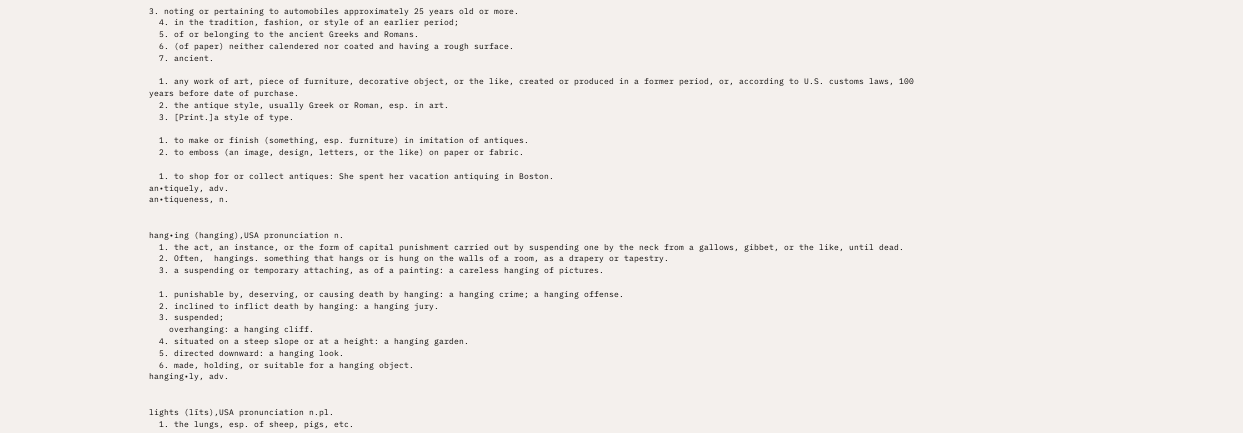3. noting or pertaining to automobiles approximately 25 years old or more.
  4. in the tradition, fashion, or style of an earlier period;
  5. of or belonging to the ancient Greeks and Romans.
  6. (of paper) neither calendered nor coated and having a rough surface.
  7. ancient.

  1. any work of art, piece of furniture, decorative object, or the like, created or produced in a former period, or, according to U.S. customs laws, 100 years before date of purchase.
  2. the antique style, usually Greek or Roman, esp. in art.
  3. [Print.]a style of type.

  1. to make or finish (something, esp. furniture) in imitation of antiques.
  2. to emboss (an image, design, letters, or the like) on paper or fabric.

  1. to shop for or collect antiques: She spent her vacation antiquing in Boston.
an•tiquely, adv.
an•tiqueness, n.


hang•ing (hanging),USA pronunciation n.
  1. the act, an instance, or the form of capital punishment carried out by suspending one by the neck from a gallows, gibbet, or the like, until dead.
  2. Often,  hangings. something that hangs or is hung on the walls of a room, as a drapery or tapestry.
  3. a suspending or temporary attaching, as of a painting: a careless hanging of pictures.

  1. punishable by, deserving, or causing death by hanging: a hanging crime; a hanging offense.
  2. inclined to inflict death by hanging: a hanging jury.
  3. suspended;
    overhanging: a hanging cliff.
  4. situated on a steep slope or at a height: a hanging garden.
  5. directed downward: a hanging look.
  6. made, holding, or suitable for a hanging object.
hanging•ly, adv.


lights (līts),USA pronunciation n.pl.
  1. the lungs, esp. of sheep, pigs, etc.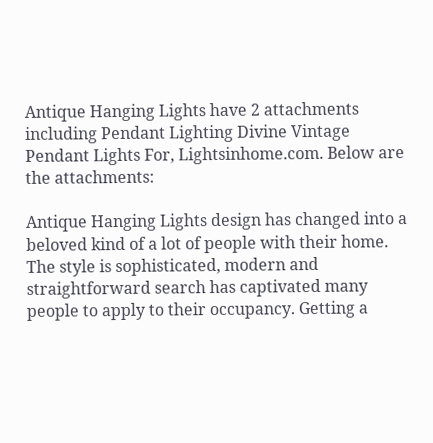Antique Hanging Lights have 2 attachments including Pendant Lighting Divine Vintage Pendant Lights For, Lightsinhome.com. Below are the attachments:

Antique Hanging Lights design has changed into a beloved kind of a lot of people with their home. The style is sophisticated, modern and straightforward search has captivated many people to apply to their occupancy. Getting a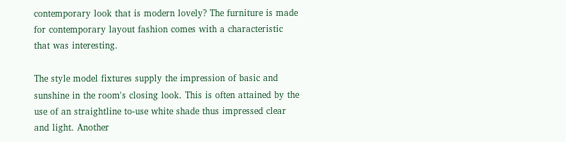contemporary look that is modern lovely? The furniture is made for contemporary layout fashion comes with a characteristic that was interesting.

The style model fixtures supply the impression of basic and sunshine in the room's closing look. This is often attained by the use of an straightline to-use white shade thus impressed clear and light. Another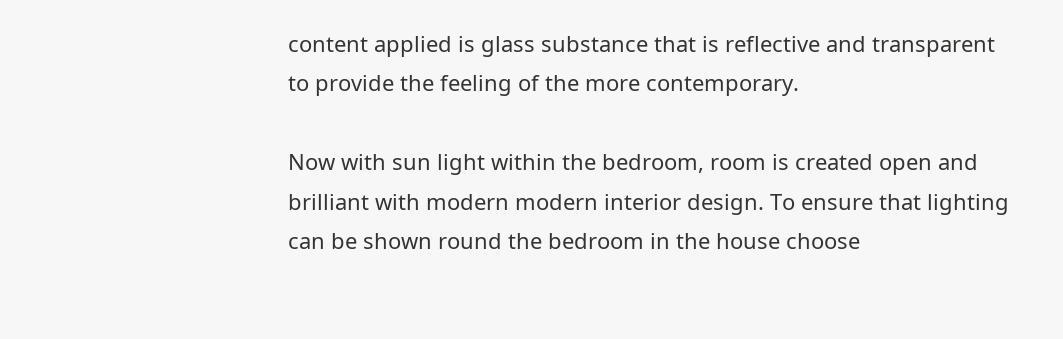content applied is glass substance that is reflective and transparent to provide the feeling of the more contemporary.

Now with sun light within the bedroom, room is created open and brilliant with modern modern interior design. To ensure that lighting can be shown round the bedroom in the house choose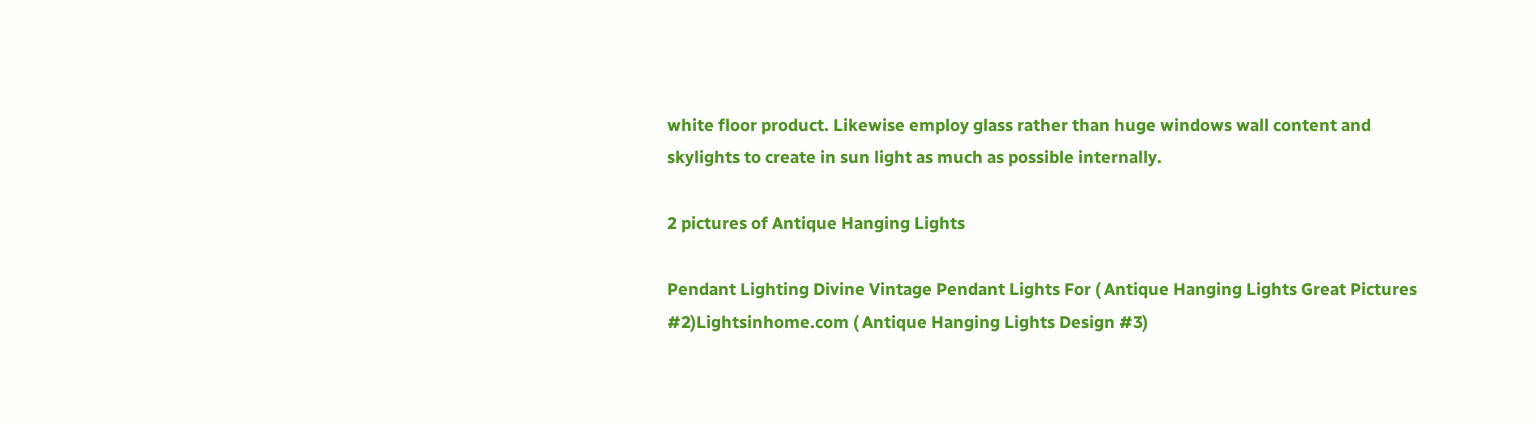white floor product. Likewise employ glass rather than huge windows wall content and skylights to create in sun light as much as possible internally.

2 pictures of Antique Hanging Lights

Pendant Lighting Divine Vintage Pendant Lights For ( Antique Hanging Lights Great Pictures #2)Lightsinhome.com ( Antique Hanging Lights Design #3)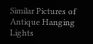Similar Pictures of Antique Hanging Lights